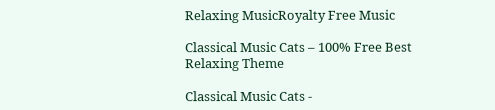Relaxing MusicRoyalty Free Music

Classical Music Cats – 100% Free Best Relaxing Theme

Classical Music Cats -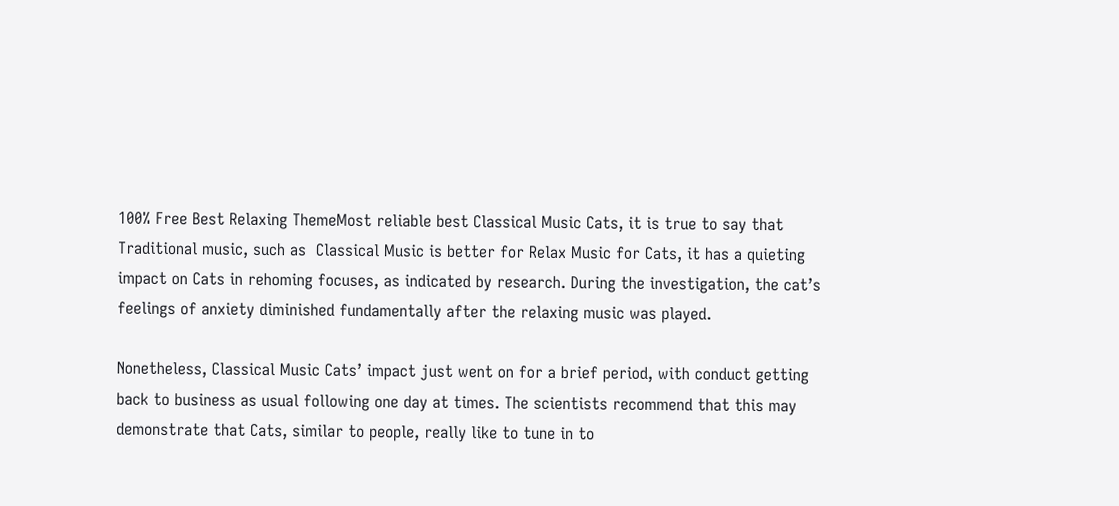100% Free Best Relaxing ThemeMost reliable best Classical Music Cats, it is true to say that Traditional music, such as  Classical Music is better for Relax Music for Cats, it has a quieting impact on Cats in rehoming focuses, as indicated by research. During the investigation, the cat’s feelings of anxiety diminished fundamentally after the relaxing music was played.

Nonetheless, Classical Music Cats’ impact just went on for a brief period, with conduct getting back to business as usual following one day at times. The scientists recommend that this may demonstrate that Cats, similar to people, really like to tune in to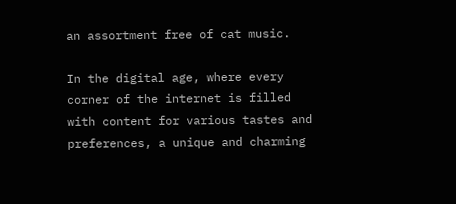an assortment free of cat music.

In the digital age, where every corner of the internet is filled with content for various tastes and preferences, a unique and charming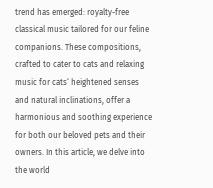trend has emerged: royalty-free classical music tailored for our feline companions. These compositions, crafted to cater to cats and relaxing music for cats‘ heightened senses and natural inclinations, offer a harmonious and soothing experience for both our beloved pets and their owners. In this article, we delve into the world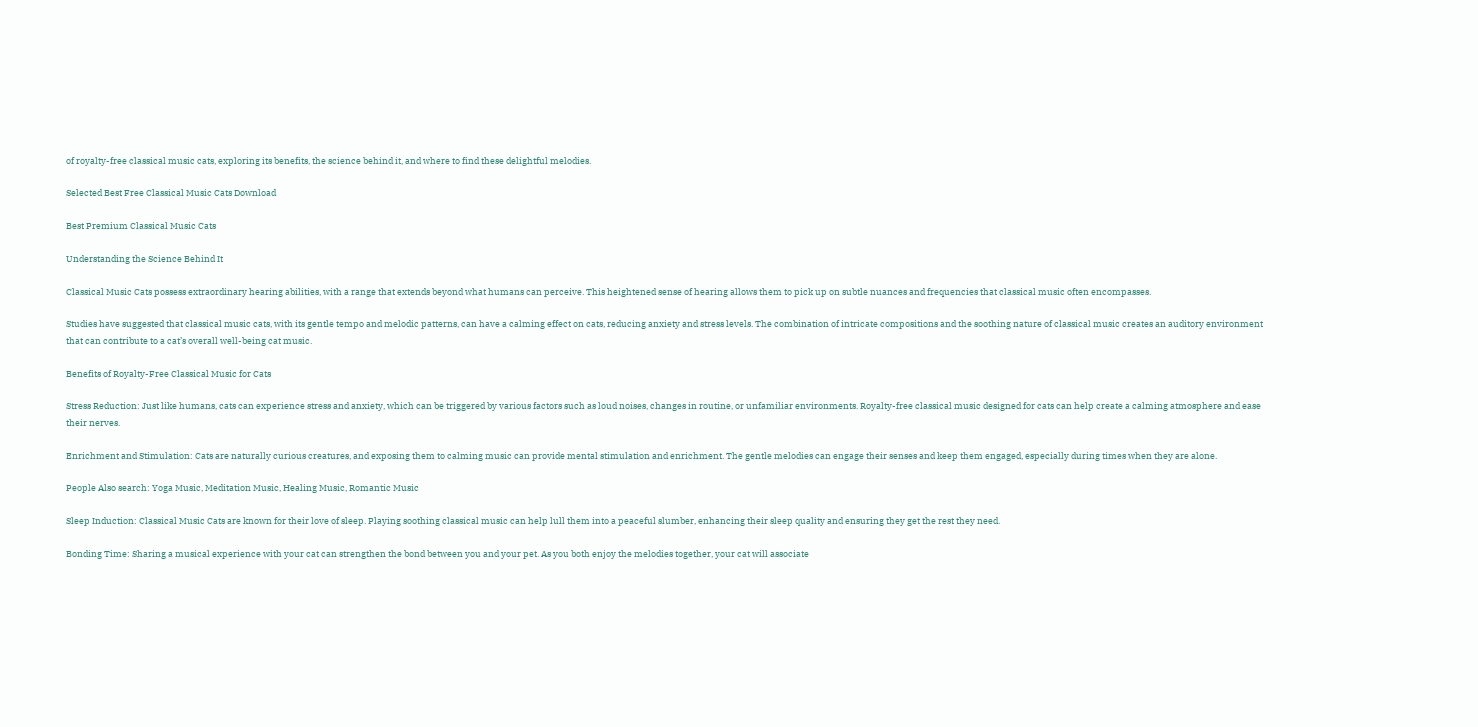of royalty-free classical music cats, exploring its benefits, the science behind it, and where to find these delightful melodies.

Selected Best Free Classical Music Cats Download

Best Premium Classical Music Cats

Understanding the Science Behind It

Classical Music Cats possess extraordinary hearing abilities, with a range that extends beyond what humans can perceive. This heightened sense of hearing allows them to pick up on subtle nuances and frequencies that classical music often encompasses.

Studies have suggested that classical music cats, with its gentle tempo and melodic patterns, can have a calming effect on cats, reducing anxiety and stress levels. The combination of intricate compositions and the soothing nature of classical music creates an auditory environment that can contribute to a cat’s overall well-being cat music.

Benefits of Royalty-Free Classical Music for Cats

Stress Reduction: Just like humans, cats can experience stress and anxiety, which can be triggered by various factors such as loud noises, changes in routine, or unfamiliar environments. Royalty-free classical music designed for cats can help create a calming atmosphere and ease their nerves.

Enrichment and Stimulation: Cats are naturally curious creatures, and exposing them to calming music can provide mental stimulation and enrichment. The gentle melodies can engage their senses and keep them engaged, especially during times when they are alone.

People Also search: Yoga Music, Meditation Music, Healing Music, Romantic Music

Sleep Induction: Classical Music Cats are known for their love of sleep. Playing soothing classical music can help lull them into a peaceful slumber, enhancing their sleep quality and ensuring they get the rest they need.

Bonding Time: Sharing a musical experience with your cat can strengthen the bond between you and your pet. As you both enjoy the melodies together, your cat will associate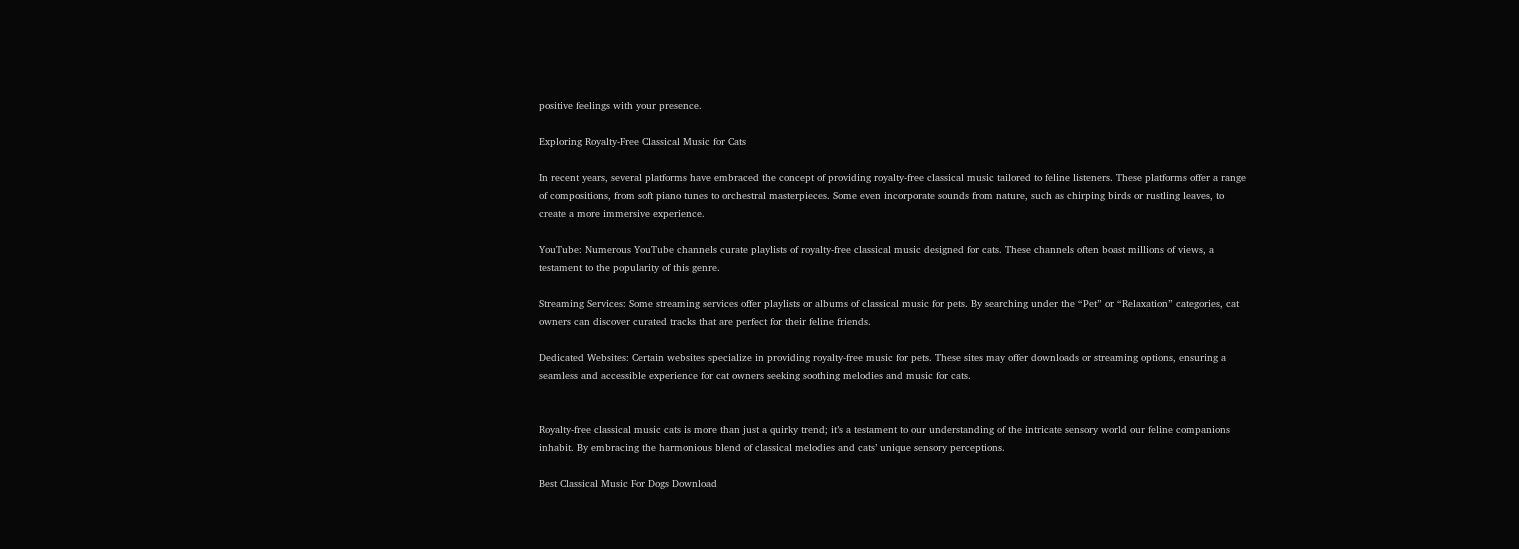positive feelings with your presence.

Exploring Royalty-Free Classical Music for Cats

In recent years, several platforms have embraced the concept of providing royalty-free classical music tailored to feline listeners. These platforms offer a range of compositions, from soft piano tunes to orchestral masterpieces. Some even incorporate sounds from nature, such as chirping birds or rustling leaves, to create a more immersive experience.

YouTube: Numerous YouTube channels curate playlists of royalty-free classical music designed for cats. These channels often boast millions of views, a testament to the popularity of this genre.

Streaming Services: Some streaming services offer playlists or albums of classical music for pets. By searching under the “Pet” or “Relaxation” categories, cat owners can discover curated tracks that are perfect for their feline friends.

Dedicated Websites: Certain websites specialize in providing royalty-free music for pets. These sites may offer downloads or streaming options, ensuring a seamless and accessible experience for cat owners seeking soothing melodies and music for cats.


Royalty-free classical music cats is more than just a quirky trend; it’s a testament to our understanding of the intricate sensory world our feline companions inhabit. By embracing the harmonious blend of classical melodies and cats’ unique sensory perceptions.

Best Classical Music For Dogs Download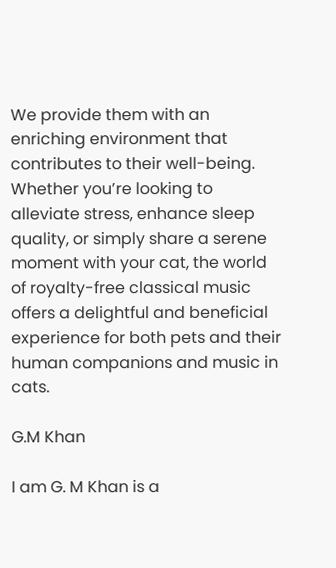We provide them with an enriching environment that contributes to their well-being. Whether you’re looking to alleviate stress, enhance sleep quality, or simply share a serene moment with your cat, the world of royalty-free classical music offers a delightful and beneficial experience for both pets and their human companions and music in cats.

G.M Khan

I am G. M Khan is a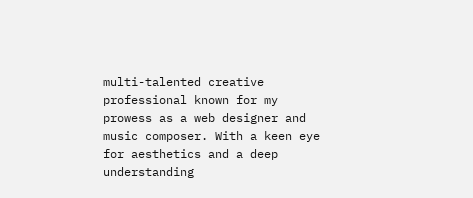multi-talented creative professional known for my prowess as a web designer and music composer. With a keen eye for aesthetics and a deep understanding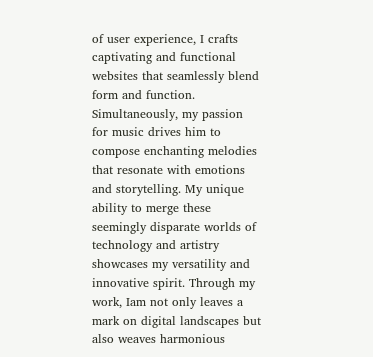of user experience, I crafts captivating and functional websites that seamlessly blend form and function. Simultaneously, my passion for music drives him to compose enchanting melodies that resonate with emotions and storytelling. My unique ability to merge these seemingly disparate worlds of technology and artistry showcases my versatility and innovative spirit. Through my work, Iam not only leaves a mark on digital landscapes but also weaves harmonious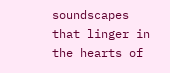soundscapes that linger in the hearts of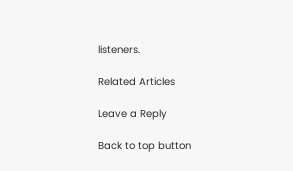listeners.

Related Articles

Leave a Reply

Back to top button